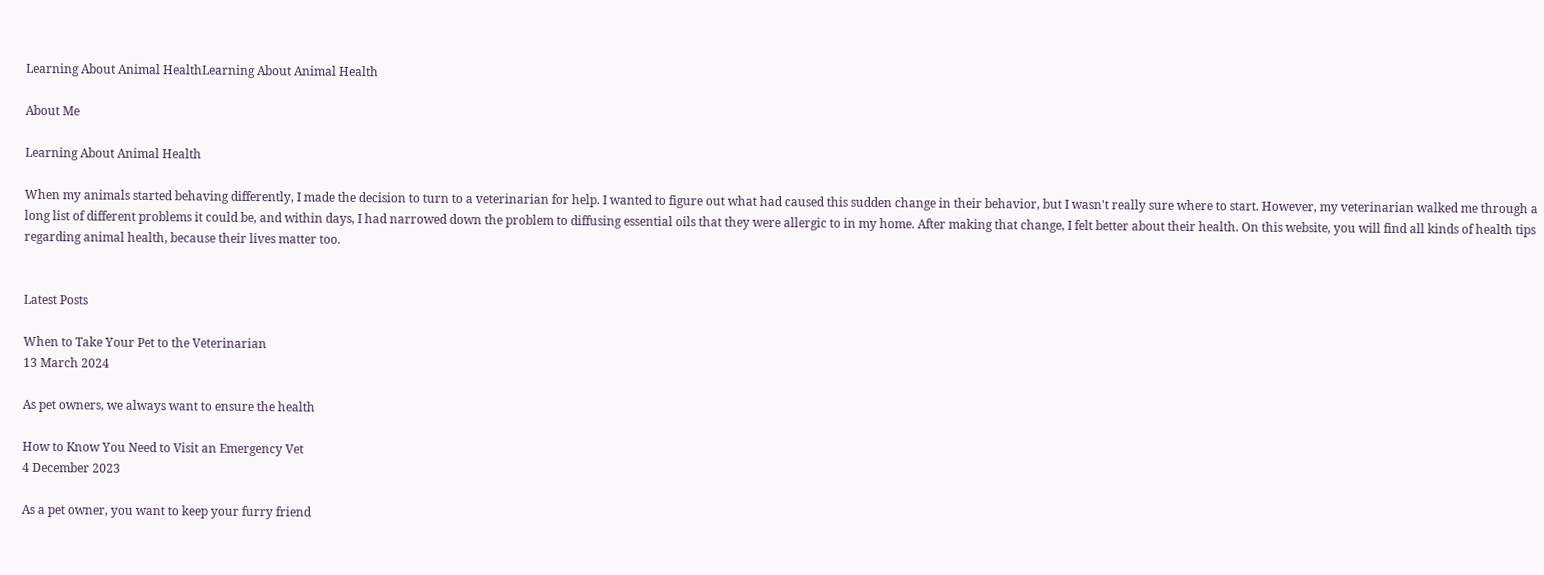Learning About Animal HealthLearning About Animal Health

About Me

Learning About Animal Health

When my animals started behaving differently, I made the decision to turn to a veterinarian for help. I wanted to figure out what had caused this sudden change in their behavior, but I wasn't really sure where to start. However, my veterinarian walked me through a long list of different problems it could be, and within days, I had narrowed down the problem to diffusing essential oils that they were allergic to in my home. After making that change, I felt better about their health. On this website, you will find all kinds of health tips regarding animal health, because their lives matter too.


Latest Posts

When to Take Your Pet to the Veterinarian
13 March 2024

As pet owners, we always want to ensure the health

How to Know You Need to Visit an Emergency Vet
4 December 2023

As a pet owner, you want to keep your furry friend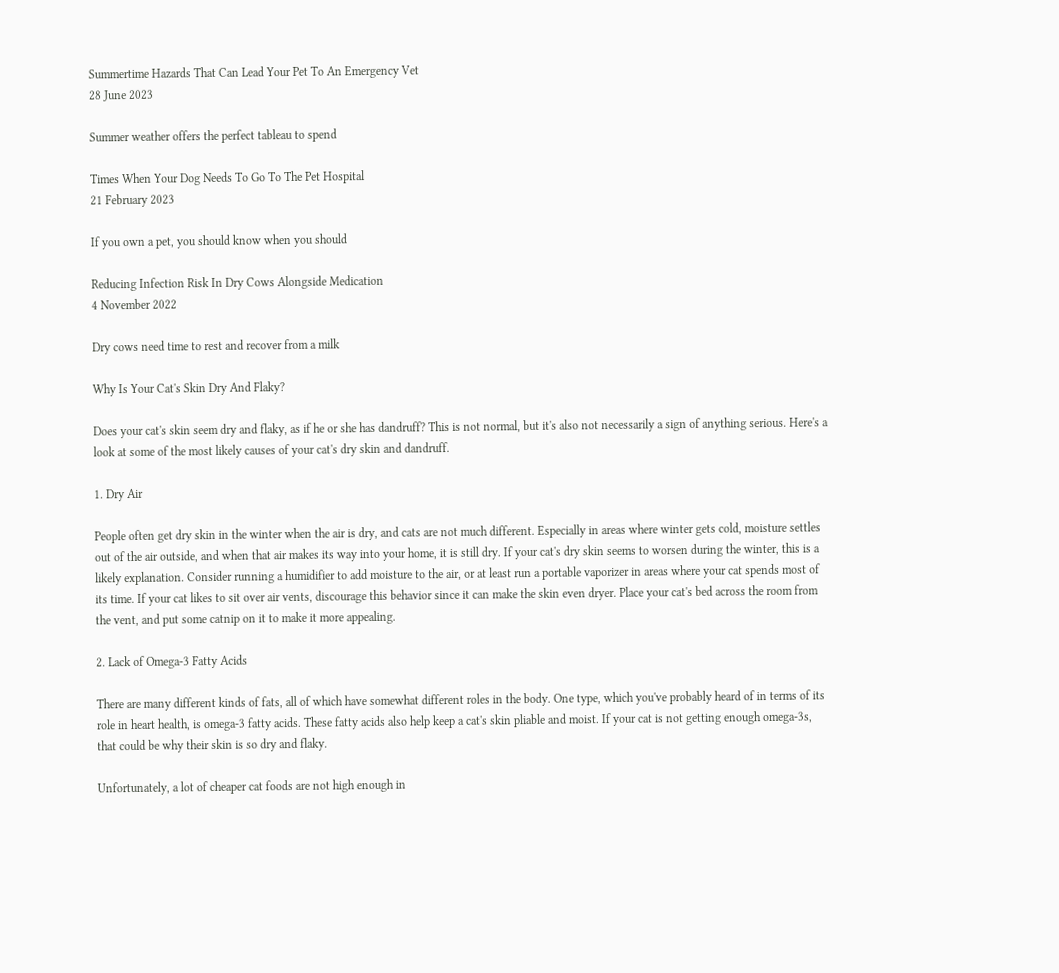Summertime Hazards That Can Lead Your Pet To An Emergency Vet
28 June 2023

Summer weather offers the perfect tableau to spend

Times When Your Dog Needs To Go To The Pet Hospital
21 February 2023

If you own a pet, you should know when you should

Reducing Infection Risk In Dry Cows Alongside Medication
4 November 2022

Dry cows need time to rest and recover from a milk

Why Is Your Cat's Skin Dry And Flaky?

Does your cat's skin seem dry and flaky, as if he or she has dandruff? This is not normal, but it's also not necessarily a sign of anything serious. Here's a look at some of the most likely causes of your cat's dry skin and dandruff.

1. Dry Air

People often get dry skin in the winter when the air is dry, and cats are not much different. Especially in areas where winter gets cold, moisture settles out of the air outside, and when that air makes its way into your home, it is still dry. If your cat's dry skin seems to worsen during the winter, this is a likely explanation. Consider running a humidifier to add moisture to the air, or at least run a portable vaporizer in areas where your cat spends most of its time. If your cat likes to sit over air vents, discourage this behavior since it can make the skin even dryer. Place your cat's bed across the room from the vent, and put some catnip on it to make it more appealing.

2. Lack of Omega-3 Fatty Acids

There are many different kinds of fats, all of which have somewhat different roles in the body. One type, which you've probably heard of in terms of its role in heart health, is omega-3 fatty acids. These fatty acids also help keep a cat's skin pliable and moist. If your cat is not getting enough omega-3s, that could be why their skin is so dry and flaky.

Unfortunately, a lot of cheaper cat foods are not high enough in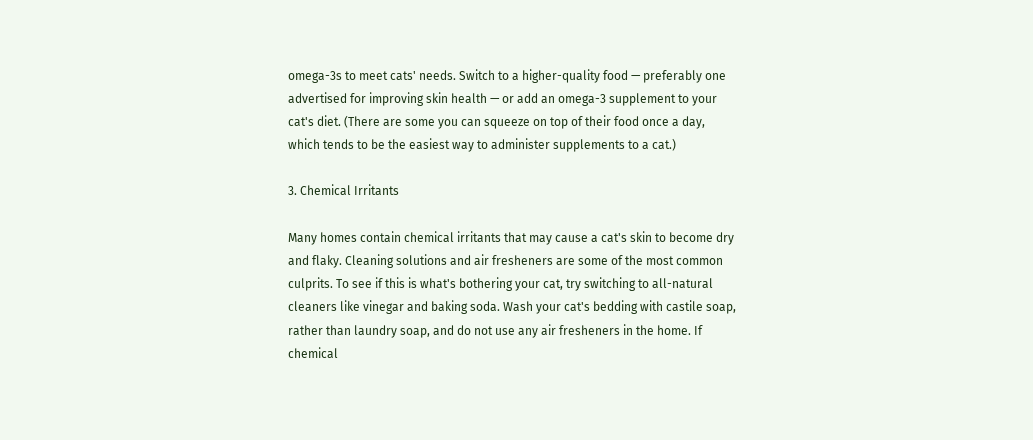omega-3s to meet cats' needs. Switch to a higher-quality food — preferably one advertised for improving skin health — or add an omega-3 supplement to your cat's diet. (There are some you can squeeze on top of their food once a day, which tends to be the easiest way to administer supplements to a cat.)

3. Chemical Irritants

Many homes contain chemical irritants that may cause a cat's skin to become dry and flaky. Cleaning solutions and air fresheners are some of the most common culprits. To see if this is what's bothering your cat, try switching to all-natural cleaners like vinegar and baking soda. Wash your cat's bedding with castile soap, rather than laundry soap, and do not use any air fresheners in the home. If chemical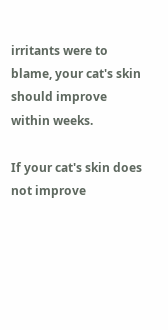irritants were to blame, your cat's skin should improve within weeks.

If your cat's skin does not improve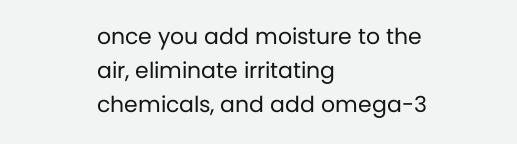once you add moisture to the air, eliminate irritating chemicals, and add omega-3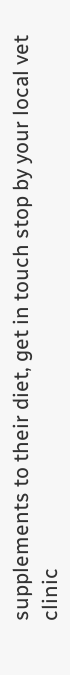supplements to their diet, get in touch stop by your local vet clinic